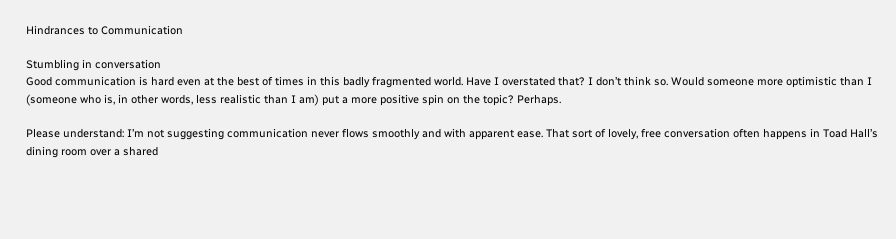Hindrances to Communication

Stumbling in conversation
Good communication is hard even at the best of times in this badly fragmented world. Have I overstated that? I don’t think so. Would someone more optimistic than I (someone who is, in other words, less realistic than I am) put a more positive spin on the topic? Perhaps.

Please understand: I’m not suggesting communication never flows smoothly and with apparent ease. That sort of lovely, free conversation often happens in Toad Hall’s dining room over a shared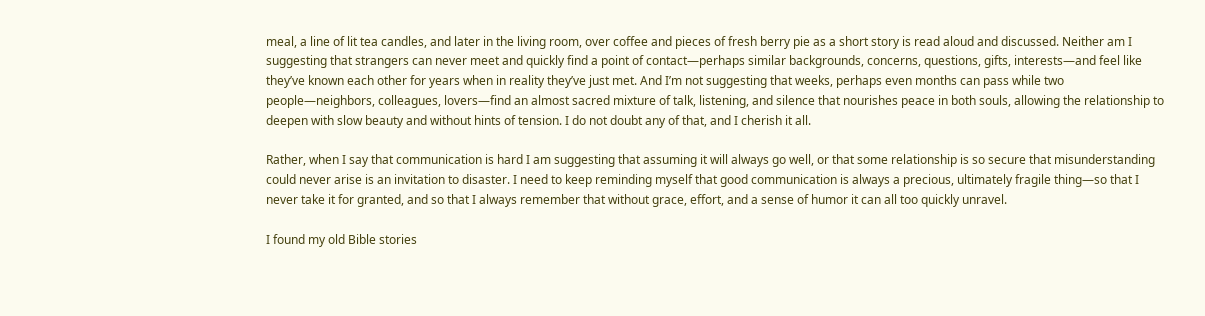meal, a line of lit tea candles, and later in the living room, over coffee and pieces of fresh berry pie as a short story is read aloud and discussed. Neither am I suggesting that strangers can never meet and quickly find a point of contact—perhaps similar backgrounds, concerns, questions, gifts, interests—and feel like they’ve known each other for years when in reality they’ve just met. And I’m not suggesting that weeks, perhaps even months can pass while two people—neighbors, colleagues, lovers—find an almost sacred mixture of talk, listening, and silence that nourishes peace in both souls, allowing the relationship to deepen with slow beauty and without hints of tension. I do not doubt any of that, and I cherish it all.

Rather, when I say that communication is hard I am suggesting that assuming it will always go well, or that some relationship is so secure that misunderstanding could never arise is an invitation to disaster. I need to keep reminding myself that good communication is always a precious, ultimately fragile thing—so that I never take it for granted, and so that I always remember that without grace, effort, and a sense of humor it can all too quickly unravel.

I found my old Bible stories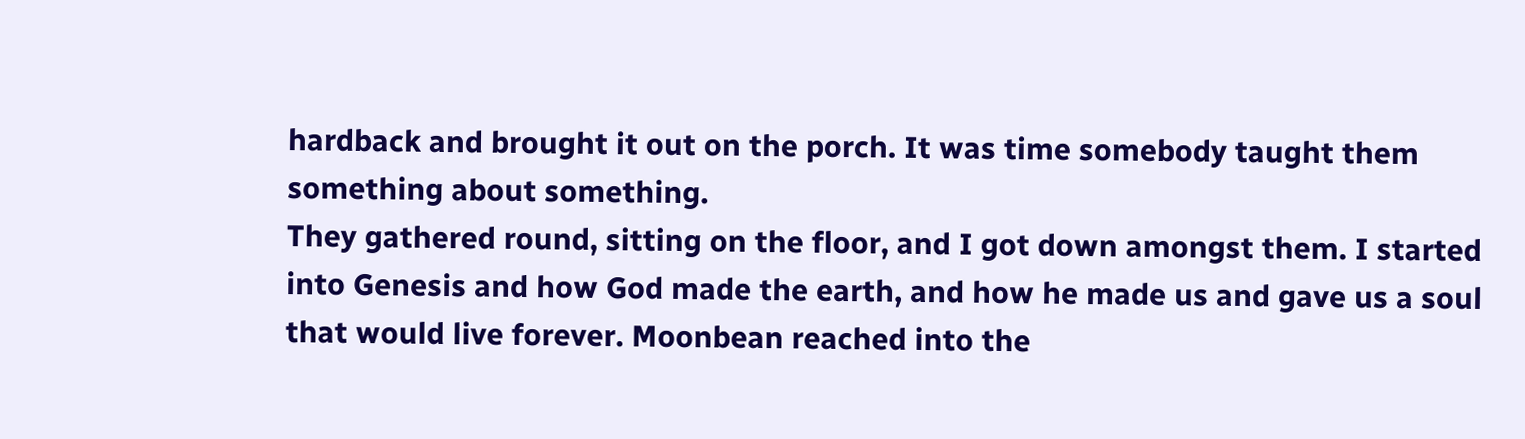hardback and brought it out on the porch. It was time somebody taught them something about something.
They gathered round, sitting on the floor, and I got down amongst them. I started into Genesis and how God made the earth, and how he made us and gave us a soul that would live forever. Moonbean reached into the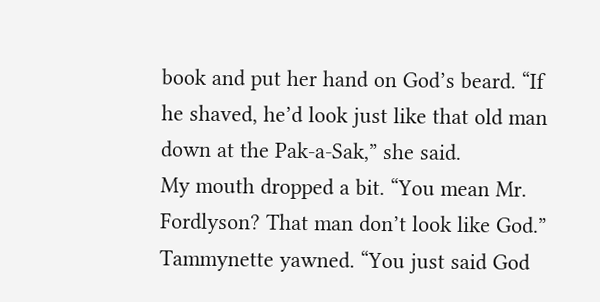book and put her hand on God’s beard. “If he shaved, he’d look just like that old man down at the Pak-a-Sak,” she said.
My mouth dropped a bit. “You mean Mr. Fordlyson? That man don’t look like God.”
Tammynette yawned. “You just said God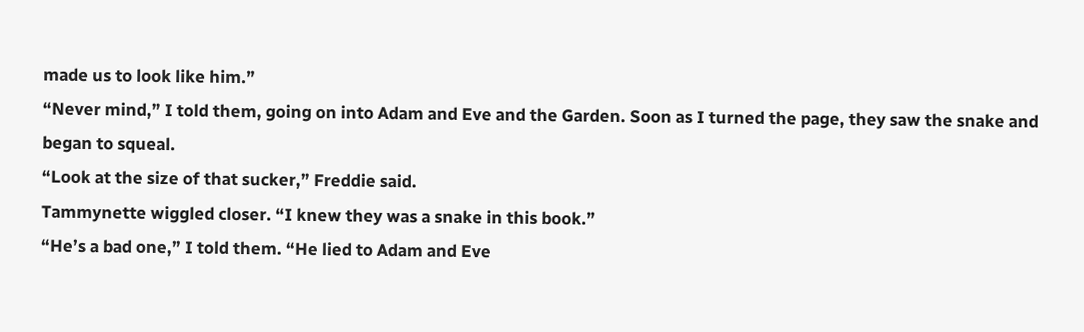made us to look like him.”
“Never mind,” I told them, going on into Adam and Eve and the Garden. Soon as I turned the page, they saw the snake and began to squeal.
“Look at the size of that sucker,” Freddie said.
Tammynette wiggled closer. “I knew they was a snake in this book.”
“He’s a bad one,” I told them. “He lied to Adam and Eve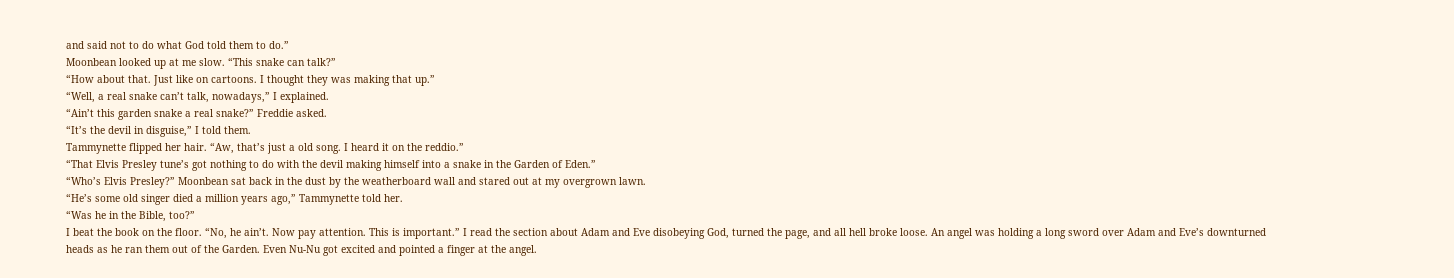and said not to do what God told them to do.”
Moonbean looked up at me slow. “This snake can talk?”
“How about that. Just like on cartoons. I thought they was making that up.”
“Well, a real snake can’t talk, nowadays,” I explained.
“Ain’t this garden snake a real snake?” Freddie asked.
“It’s the devil in disguise,” I told them.
Tammynette flipped her hair. “Aw, that’s just a old song. I heard it on the reddio.”
“That Elvis Presley tune’s got nothing to do with the devil making himself into a snake in the Garden of Eden.”
“Who’s Elvis Presley?” Moonbean sat back in the dust by the weatherboard wall and stared out at my overgrown lawn.
“He’s some old singer died a million years ago,” Tammynette told her.
“Was he in the Bible, too?”
I beat the book on the floor. “No, he ain’t. Now pay attention. This is important.” I read the section about Adam and Eve disobeying God, turned the page, and all hell broke loose. An angel was holding a long sword over Adam and Eve’s downturned heads as he ran them out of the Garden. Even Nu-Nu got excited and pointed a finger at the angel.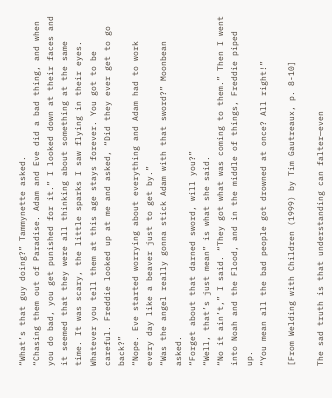“What’s that guy doing?” Tammynette asked.
“Chasing them out of Paradise. Adam and Eve did a bad thing, and when you do bad, you get punished for it.” I looked down at their faces and it seemed that they were all thinking about something at the same time. It was scary, the little sparks I saw flying in their eyes. Whatever you tell them at this age stays forever. You got to be careful. Freddie looked up at me and asked, “Did they ever get to go back?”
“Nope. Eve started worrying about everything and Adam had to work every day like a beaver just to get by.”
“Was the angel really gonna stick Adam with that sword?” Moonbean asked.
“Forget about that darned sword, will you?”
“Well, that’s just mean” is what she said.
“No it ain’t,” I said. “They got what was coming to them.” Then I went into Noah and the Flood, and in the middle of things, Freddie piped up.
“You mean all the bad people got drowned at once? All right!”

[From Welding with Children (1999) by Tim Gautreaux, p. 8-10]

The sad truth is that understanding can falter—even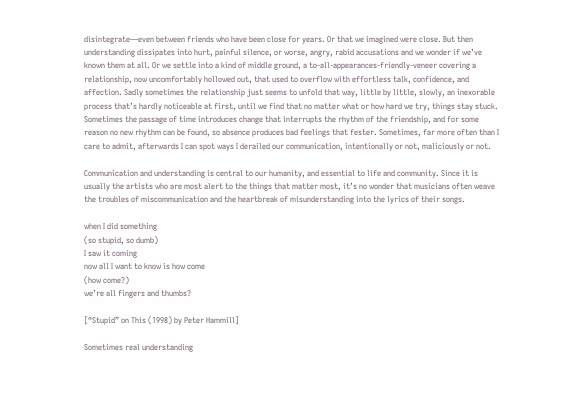disintegrate—even between friends who have been close for years. Or that we imagined were close. But then understanding dissipates into hurt, painful silence, or worse, angry, rabid accusations and we wonder if we’ve known them at all. Or we settle into a kind of middle ground, a to-all-appearances-friendly-veneer covering a relationship, now uncomfortably hollowed out, that used to overflow with effortless talk, confidence, and affection. Sadly sometimes the relationship just seems to unfold that way, little by little, slowly, an inexorable process that’s hardly noticeable at first, until we find that no matter what or how hard we try, things stay stuck. Sometimes the passage of time introduces change that interrupts the rhythm of the friendship, and for some reason no new rhythm can be found, so absence produces bad feelings that fester. Sometimes, far more often than I care to admit, afterwards I can spot ways I derailed our communication, intentionally or not, maliciously or not.

Communication and understanding is central to our humanity, and essential to life and community. Since it is usually the artists who are most alert to the things that matter most, it’s no wonder that musicians often weave the troubles of miscommunication and the heartbreak of misunderstanding into the lyrics of their songs.

when I did something
(so stupid, so dumb)
I saw it coming
now all I want to know is how come
(how come?)
we’re all fingers and thumbs?

[“Stupid” on This (1998) by Peter Hammill]

Sometimes real understanding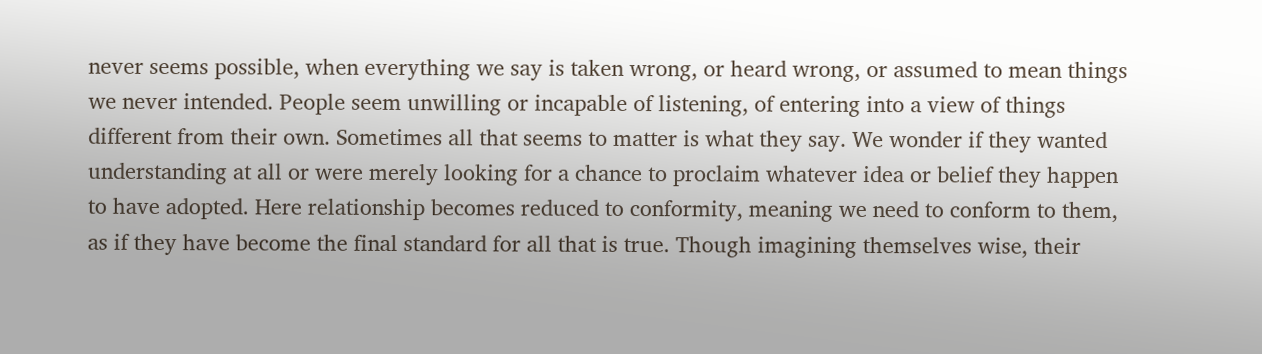never seems possible, when everything we say is taken wrong, or heard wrong, or assumed to mean things we never intended. People seem unwilling or incapable of listening, of entering into a view of things different from their own. Sometimes all that seems to matter is what they say. We wonder if they wanted understanding at all or were merely looking for a chance to proclaim whatever idea or belief they happen to have adopted. Here relationship becomes reduced to conformity, meaning we need to conform to them, as if they have become the final standard for all that is true. Though imagining themselves wise, their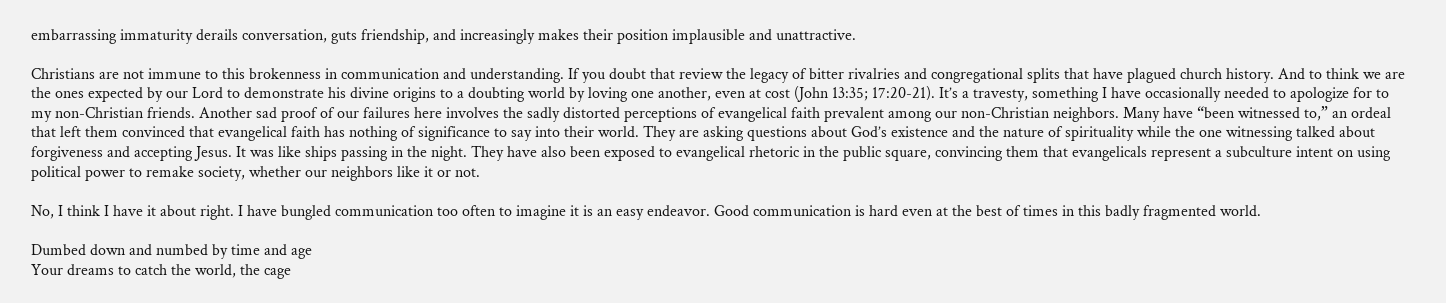embarrassing immaturity derails conversation, guts friendship, and increasingly makes their position implausible and unattractive.

Christians are not immune to this brokenness in communication and understanding. If you doubt that review the legacy of bitter rivalries and congregational splits that have plagued church history. And to think we are the ones expected by our Lord to demonstrate his divine origins to a doubting world by loving one another, even at cost (John 13:35; 17:20-21). It’s a travesty, something I have occasionally needed to apologize for to my non-Christian friends. Another sad proof of our failures here involves the sadly distorted perceptions of evangelical faith prevalent among our non-Christian neighbors. Many have “been witnessed to,” an ordeal that left them convinced that evangelical faith has nothing of significance to say into their world. They are asking questions about God’s existence and the nature of spirituality while the one witnessing talked about forgiveness and accepting Jesus. It was like ships passing in the night. They have also been exposed to evangelical rhetoric in the public square, convincing them that evangelicals represent a subculture intent on using political power to remake society, whether our neighbors like it or not.

No, I think I have it about right. I have bungled communication too often to imagine it is an easy endeavor. Good communication is hard even at the best of times in this badly fragmented world.

Dumbed down and numbed by time and age
Your dreams to catch the world, the cage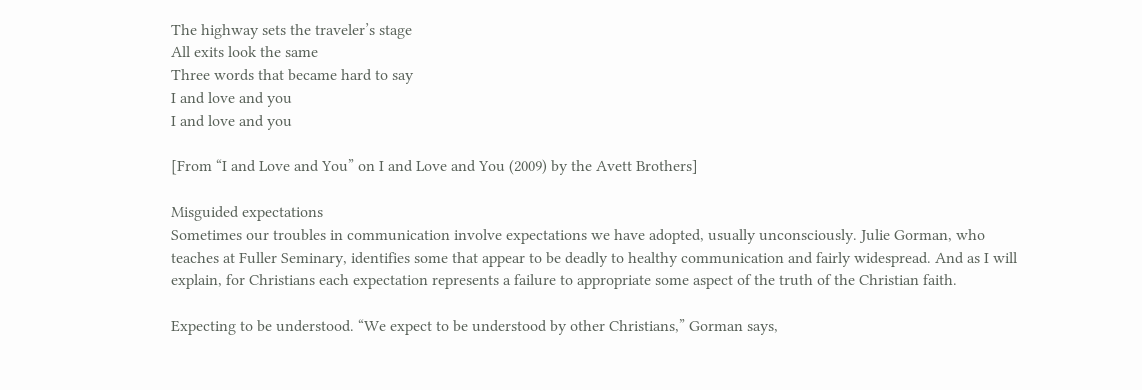The highway sets the traveler’s stage
All exits look the same
Three words that became hard to say
I and love and you
I and love and you

[From “I and Love and You” on I and Love and You (2009) by the Avett Brothers]

Misguided expectations
Sometimes our troubles in communication involve expectations we have adopted, usually unconsciously. Julie Gorman, who teaches at Fuller Seminary, identifies some that appear to be deadly to healthy communication and fairly widespread. And as I will explain, for Christians each expectation represents a failure to appropriate some aspect of the truth of the Christian faith.

Expecting to be understood. “We expect to be understood by other Christians,” Gorman says,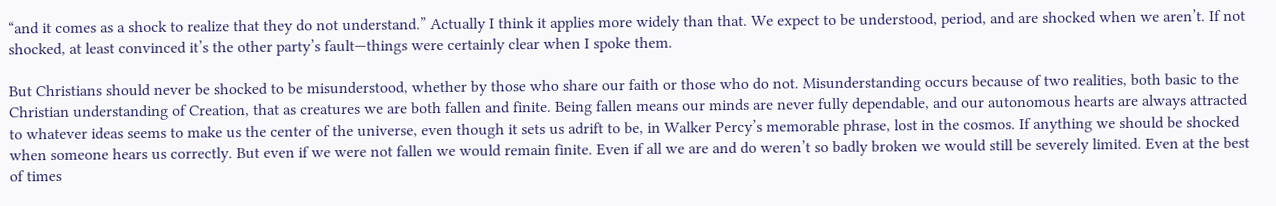“and it comes as a shock to realize that they do not understand.” Actually I think it applies more widely than that. We expect to be understood, period, and are shocked when we aren’t. If not shocked, at least convinced it’s the other party’s fault—things were certainly clear when I spoke them.

But Christians should never be shocked to be misunderstood, whether by those who share our faith or those who do not. Misunderstanding occurs because of two realities, both basic to the Christian understanding of Creation, that as creatures we are both fallen and finite. Being fallen means our minds are never fully dependable, and our autonomous hearts are always attracted to whatever ideas seems to make us the center of the universe, even though it sets us adrift to be, in Walker Percy’s memorable phrase, lost in the cosmos. If anything we should be shocked when someone hears us correctly. But even if we were not fallen we would remain finite. Even if all we are and do weren’t so badly broken we would still be severely limited. Even at the best of times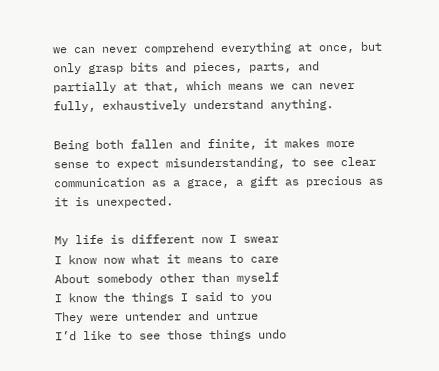we can never comprehend everything at once, but only grasp bits and pieces, parts, and partially at that, which means we can never fully, exhaustively understand anything.

Being both fallen and finite, it makes more sense to expect misunderstanding, to see clear communication as a grace, a gift as precious as it is unexpected.

My life is different now I swear
I know now what it means to care
About somebody other than myself
I know the things I said to you
They were untender and untrue
I’d like to see those things undo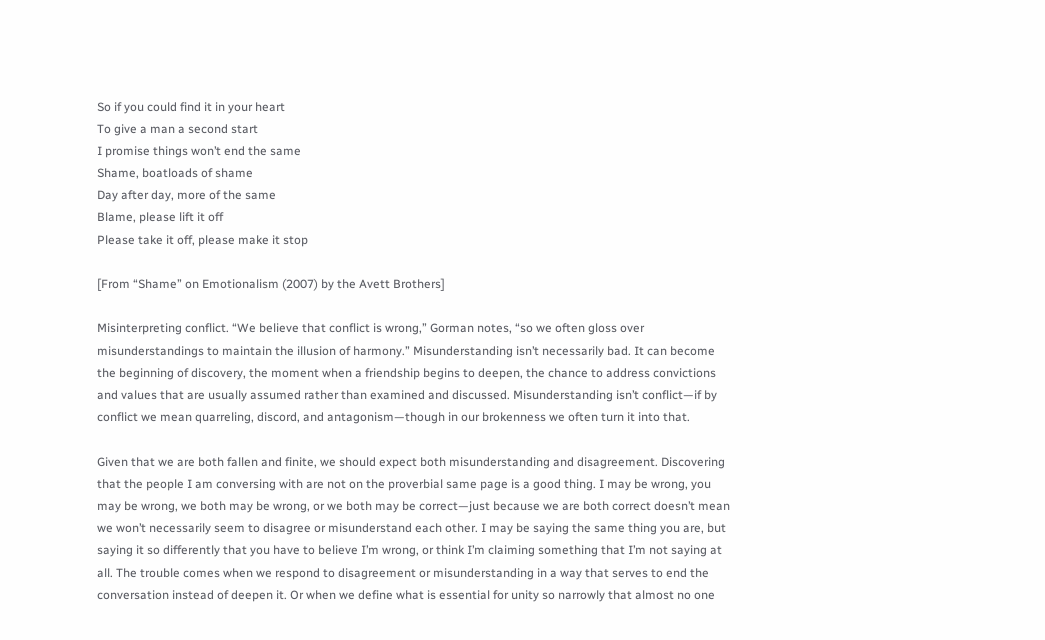So if you could find it in your heart
To give a man a second start
I promise things won’t end the same
Shame, boatloads of shame
Day after day, more of the same
Blame, please lift it off
Please take it off, please make it stop

[From “Shame” on Emotionalism (2007) by the Avett Brothers]

Misinterpreting conflict. “We believe that conflict is wrong,” Gorman notes, “so we often gloss over misunderstandings to maintain the illusion of harmony.” Misunderstanding isn’t necessarily bad. It can become the beginning of discovery, the moment when a friendship begins to deepen, the chance to address convictions and values that are usually assumed rather than examined and discussed. Misunderstanding isn’t conflict—if by conflict we mean quarreling, discord, and antagonism—though in our brokenness we often turn it into that.

Given that we are both fallen and finite, we should expect both misunderstanding and disagreement. Discovering that the people I am conversing with are not on the proverbial same page is a good thing. I may be wrong, you may be wrong, we both may be wrong, or we both may be correct—just because we are both correct doesn’t mean we won’t necessarily seem to disagree or misunderstand each other. I may be saying the same thing you are, but saying it so differently that you have to believe I’m wrong, or think I’m claiming something that I’m not saying at all. The trouble comes when we respond to disagreement or misunderstanding in a way that serves to end the conversation instead of deepen it. Or when we define what is essential for unity so narrowly that almost no one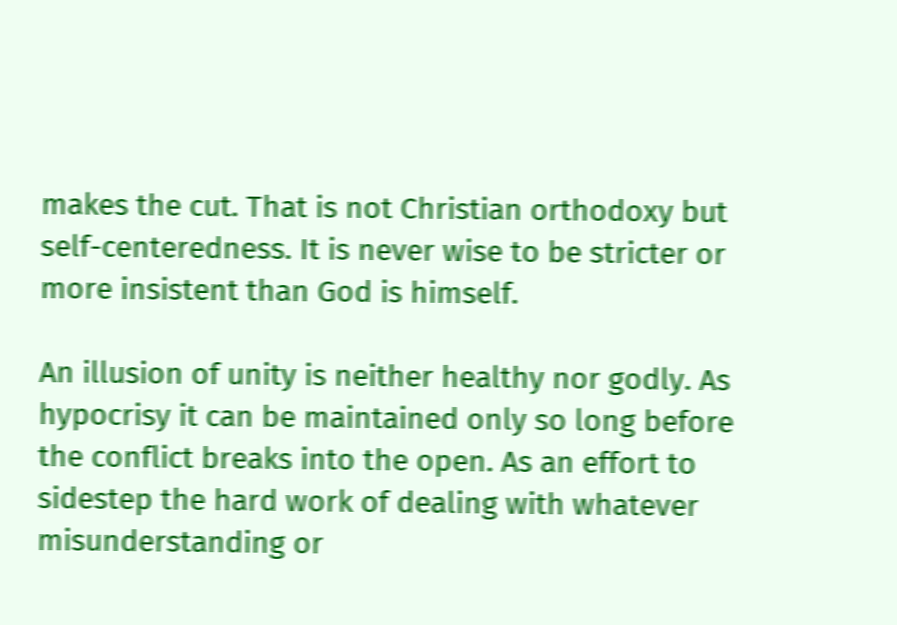makes the cut. That is not Christian orthodoxy but self-centeredness. It is never wise to be stricter or more insistent than God is himself.

An illusion of unity is neither healthy nor godly. As hypocrisy it can be maintained only so long before the conflict breaks into the open. As an effort to sidestep the hard work of dealing with whatever misunderstanding or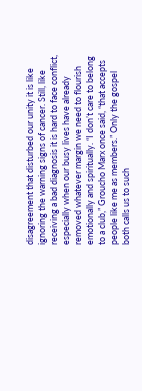disagreement that disturbed our unity it is like ignoring the warning signs of cancer. Still, like receiving a bad diagnosis it is hard to face conflict, especially when our busy lives have already removed whatever margin we need to flourish emotionally and spiritually. “I don’t care to belong to a club,” Groucho Marx once said, “that accepts people like me as members.” Only the gospel both calls us to such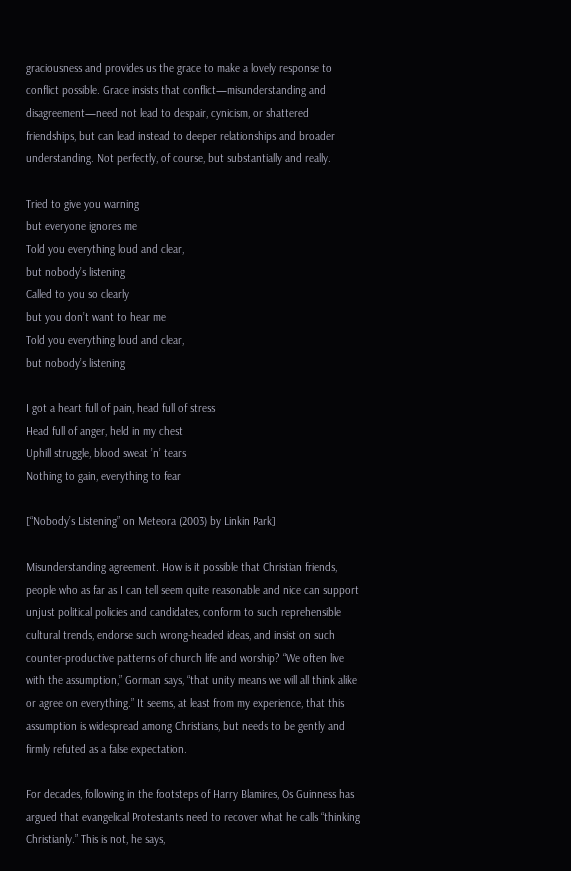graciousness and provides us the grace to make a lovely response to conflict possible. Grace insists that conflict—misunderstanding and disagreement—need not lead to despair, cynicism, or shattered friendships, but can lead instead to deeper relationships and broader understanding. Not perfectly, of course, but substantially and really.

Tried to give you warning
but everyone ignores me
Told you everything loud and clear,
but nobody’s listening
Called to you so clearly
but you don’t want to hear me
Told you everything loud and clear,
but nobody’s listening

I got a heart full of pain, head full of stress
Head full of anger, held in my chest
Uphill struggle, blood sweat ’n’ tears
Nothing to gain, everything to fear

[“Nobody’s Listening” on Meteora (2003) by Linkin Park]

Misunderstanding agreement. How is it possible that Christian friends, people who as far as I can tell seem quite reasonable and nice can support unjust political policies and candidates, conform to such reprehensible cultural trends, endorse such wrong-headed ideas, and insist on such counter-productive patterns of church life and worship? “We often live with the assumption,” Gorman says, “that unity means we will all think alike or agree on everything.” It seems, at least from my experience, that this assumption is widespread among Christians, but needs to be gently and firmly refuted as a false expectation.

For decades, following in the footsteps of Harry Blamires, Os Guinness has argued that evangelical Protestants need to recover what he calls “thinking Christianly.” This is not, he says,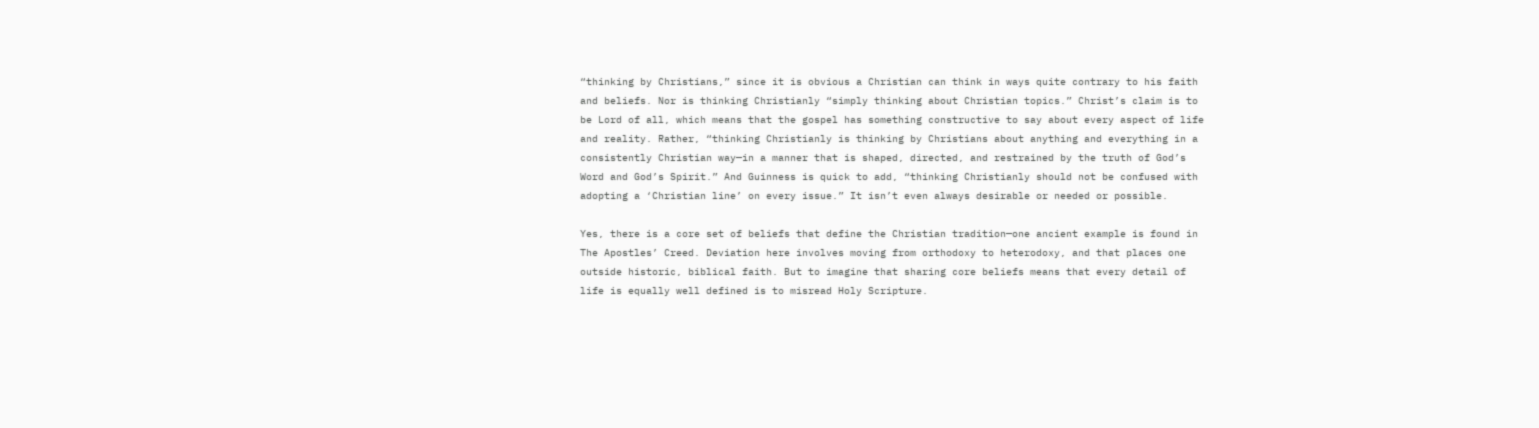“thinking by Christians,” since it is obvious a Christian can think in ways quite contrary to his faith and beliefs. Nor is thinking Christianly “simply thinking about Christian topics.” Christ’s claim is to be Lord of all, which means that the gospel has something constructive to say about every aspect of life and reality. Rather, “thinking Christianly is thinking by Christians about anything and everything in a consistently Christian way—in a manner that is shaped, directed, and restrained by the truth of God’s Word and God’s Spirit.” And Guinness is quick to add, “thinking Christianly should not be confused with adopting a ‘Christian line’ on every issue.” It isn’t even always desirable or needed or possible.

Yes, there is a core set of beliefs that define the Christian tradition—one ancient example is found in The Apostles’ Creed. Deviation here involves moving from orthodoxy to heterodoxy, and that places one outside historic, biblical faith. But to imagine that sharing core beliefs means that every detail of life is equally well defined is to misread Holy Scripture.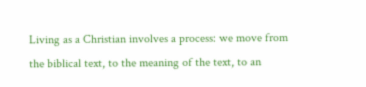Living as a Christian involves a process: we move from the biblical text, to the meaning of the text, to an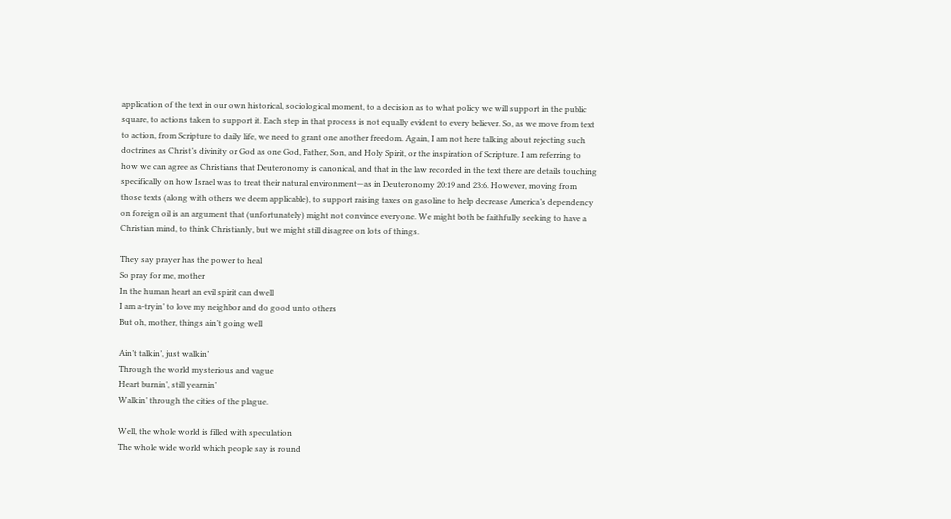application of the text in our own historical, sociological moment, to a decision as to what policy we will support in the public square, to actions taken to support it. Each step in that process is not equally evident to every believer. So, as we move from text to action, from Scripture to daily life, we need to grant one another freedom. Again, I am not here talking about rejecting such doctrines as Christ’s divinity or God as one God, Father, Son, and Holy Spirit, or the inspiration of Scripture. I am referring to how we can agree as Christians that Deuteronomy is canonical, and that in the law recorded in the text there are details touching specifically on how Israel was to treat their natural environment—as in Deuteronomy 20:19 and 23:6. However, moving from those texts (along with others we deem applicable), to support raising taxes on gasoline to help decrease America’s dependency on foreign oil is an argument that (unfortunately) might not convince everyone. We might both be faithfully seeking to have a Christian mind, to think Christianly, but we might still disagree on lots of things.

They say prayer has the power to heal
So pray for me, mother
In the human heart an evil spirit can dwell
I am a-tryin’ to love my neighbor and do good unto others
But oh, mother, things ain’t going well

Ain’t talkin’, just walkin’
Through the world mysterious and vague
Heart burnin’, still yearnin’
Walkin’ through the cities of the plague.

Well, the whole world is filled with speculation
The whole wide world which people say is round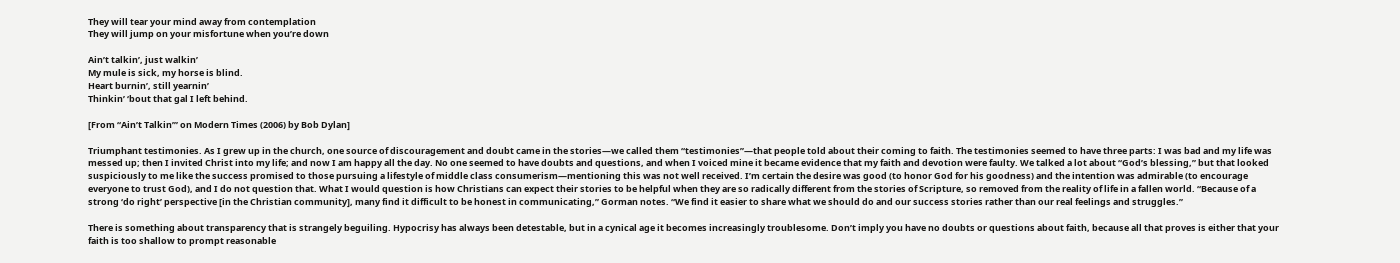They will tear your mind away from contemplation
They will jump on your misfortune when you’re down

Ain’t talkin’, just walkin’
My mule is sick, my horse is blind.
Heart burnin’, still yearnin’
Thinkin’ ‘bout that gal I left behind.

[From “Ain’t Talkin’” on Modern Times (2006) by Bob Dylan]

Triumphant testimonies. As I grew up in the church, one source of discouragement and doubt came in the stories—we called them “testimonies”—that people told about their coming to faith. The testimonies seemed to have three parts: I was bad and my life was messed up; then I invited Christ into my life; and now I am happy all the day. No one seemed to have doubts and questions, and when I voiced mine it became evidence that my faith and devotion were faulty. We talked a lot about “God’s blessing,” but that looked suspiciously to me like the success promised to those pursuing a lifestyle of middle class consumerism—mentioning this was not well received. I’m certain the desire was good (to honor God for his goodness) and the intention was admirable (to encourage everyone to trust God), and I do not question that. What I would question is how Christians can expect their stories to be helpful when they are so radically different from the stories of Scripture, so removed from the reality of life in a fallen world. “Because of a strong ‘do right’ perspective [in the Christian community], many find it difficult to be honest in communicating,” Gorman notes. “We find it easier to share what we should do and our success stories rather than our real feelings and struggles.”

There is something about transparency that is strangely beguiling. Hypocrisy has always been detestable, but in a cynical age it becomes increasingly troublesome. Don’t imply you have no doubts or questions about faith, because all that proves is either that your faith is too shallow to prompt reasonable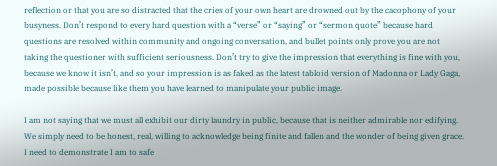reflection or that you are so distracted that the cries of your own heart are drowned out by the cacophony of your busyness. Don’t respond to every hard question with a “verse” or “saying” or “sermon quote” because hard questions are resolved within community and ongoing conversation, and bullet points only prove you are not taking the questioner with sufficient seriousness. Don’t try to give the impression that everything is fine with you, because we know it isn’t, and so your impression is as faked as the latest tabloid version of Madonna or Lady Gaga, made possible because like them you have learned to manipulate your public image.

I am not saying that we must all exhibit our dirty laundry in public, because that is neither admirable nor edifying. We simply need to be honest, real, willing to acknowledge being finite and fallen and the wonder of being given grace. I need to demonstrate I am to safe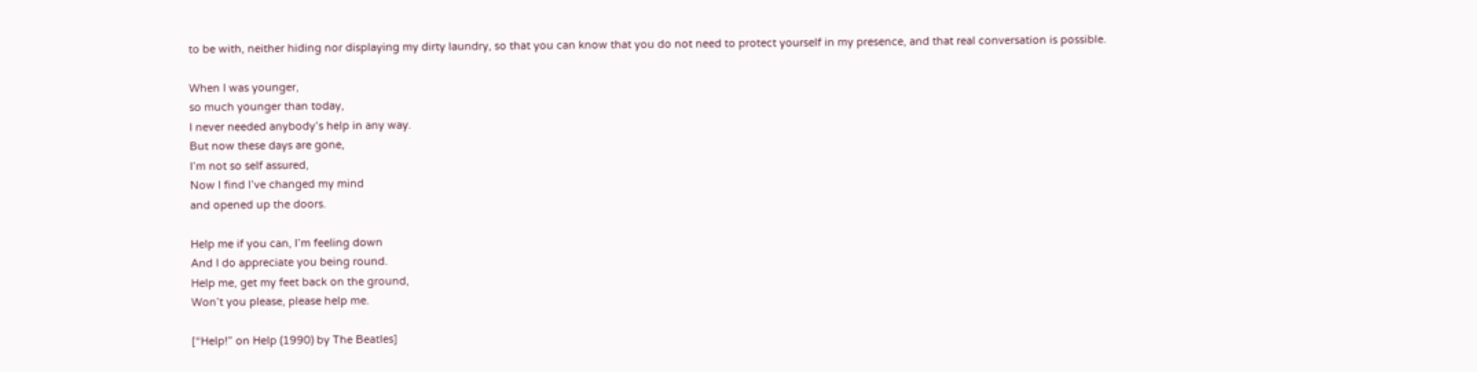to be with, neither hiding nor displaying my dirty laundry, so that you can know that you do not need to protect yourself in my presence, and that real conversation is possible.

When I was younger,
so much younger than today,
I never needed anybody’s help in any way.
But now these days are gone,
I’m not so self assured,
Now I find I’ve changed my mind
and opened up the doors.

Help me if you can, I’m feeling down
And I do appreciate you being round.
Help me, get my feet back on the ground,
Won’t you please, please help me.

[“Help!” on Help (1990) by The Beatles]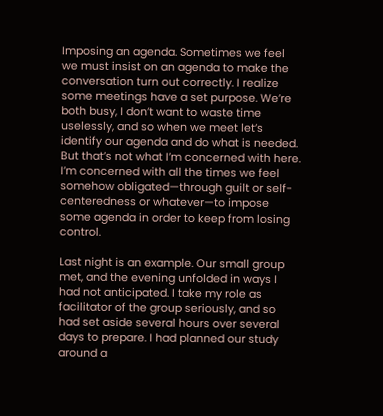Imposing an agenda. Sometimes we feel we must insist on an agenda to make the conversation turn out correctly. I realize some meetings have a set purpose. We’re both busy, I don’t want to waste time uselessly, and so when we meet let’s identify our agenda and do what is needed. But that’s not what I’m concerned with here. I’m concerned with all the times we feel somehow obligated—through guilt or self-centeredness or whatever—to impose some agenda in order to keep from losing control.

Last night is an example. Our small group met, and the evening unfolded in ways I had not anticipated. I take my role as facilitator of the group seriously, and so had set aside several hours over several days to prepare. I had planned our study around a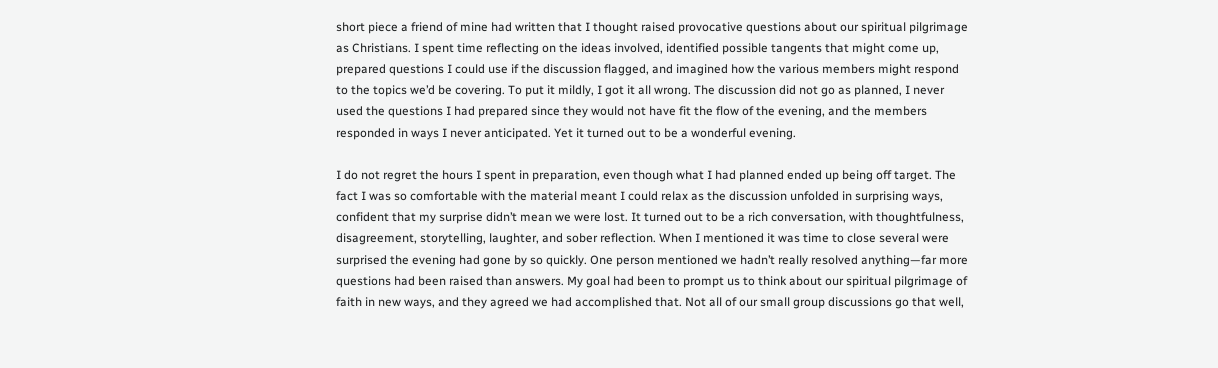short piece a friend of mine had written that I thought raised provocative questions about our spiritual pilgrimage as Christians. I spent time reflecting on the ideas involved, identified possible tangents that might come up, prepared questions I could use if the discussion flagged, and imagined how the various members might respond to the topics we’d be covering. To put it mildly, I got it all wrong. The discussion did not go as planned, I never used the questions I had prepared since they would not have fit the flow of the evening, and the members responded in ways I never anticipated. Yet it turned out to be a wonderful evening.

I do not regret the hours I spent in preparation, even though what I had planned ended up being off target. The fact I was so comfortable with the material meant I could relax as the discussion unfolded in surprising ways, confident that my surprise didn’t mean we were lost. It turned out to be a rich conversation, with thoughtfulness, disagreement, storytelling, laughter, and sober reflection. When I mentioned it was time to close several were surprised the evening had gone by so quickly. One person mentioned we hadn’t really resolved anything—far more questions had been raised than answers. My goal had been to prompt us to think about our spiritual pilgrimage of faith in new ways, and they agreed we had accomplished that. Not all of our small group discussions go that well,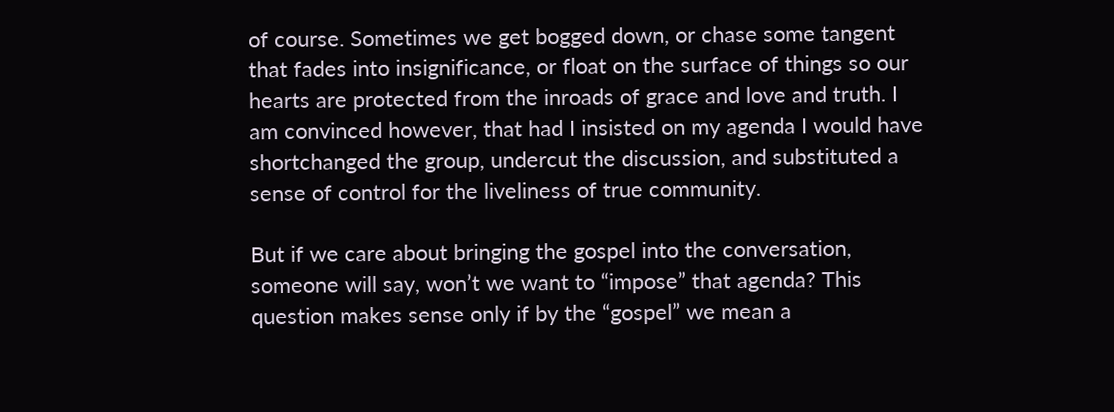of course. Sometimes we get bogged down, or chase some tangent that fades into insignificance, or float on the surface of things so our hearts are protected from the inroads of grace and love and truth. I am convinced however, that had I insisted on my agenda I would have shortchanged the group, undercut the discussion, and substituted a sense of control for the liveliness of true community.

But if we care about bringing the gospel into the conversation, someone will say, won’t we want to “impose” that agenda? This question makes sense only if by the “gospel” we mean a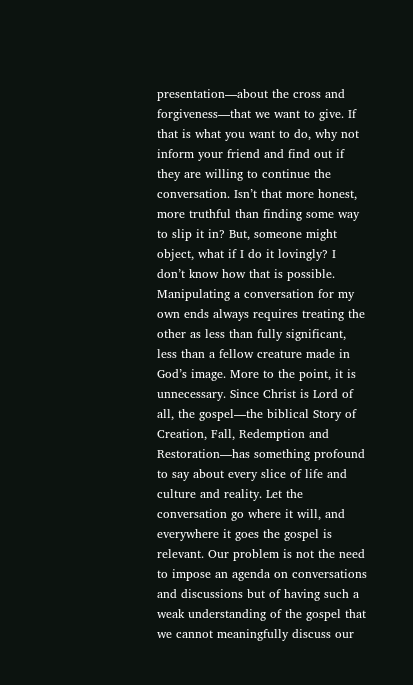presentation—about the cross and forgiveness—that we want to give. If that is what you want to do, why not inform your friend and find out if they are willing to continue the conversation. Isn’t that more honest, more truthful than finding some way to slip it in? But, someone might object, what if I do it lovingly? I don’t know how that is possible. Manipulating a conversation for my own ends always requires treating the other as less than fully significant, less than a fellow creature made in God’s image. More to the point, it is unnecessary. Since Christ is Lord of all, the gospel—the biblical Story of Creation, Fall, Redemption and Restoration—has something profound to say about every slice of life and culture and reality. Let the conversation go where it will, and everywhere it goes the gospel is relevant. Our problem is not the need to impose an agenda on conversations and discussions but of having such a weak understanding of the gospel that we cannot meaningfully discuss our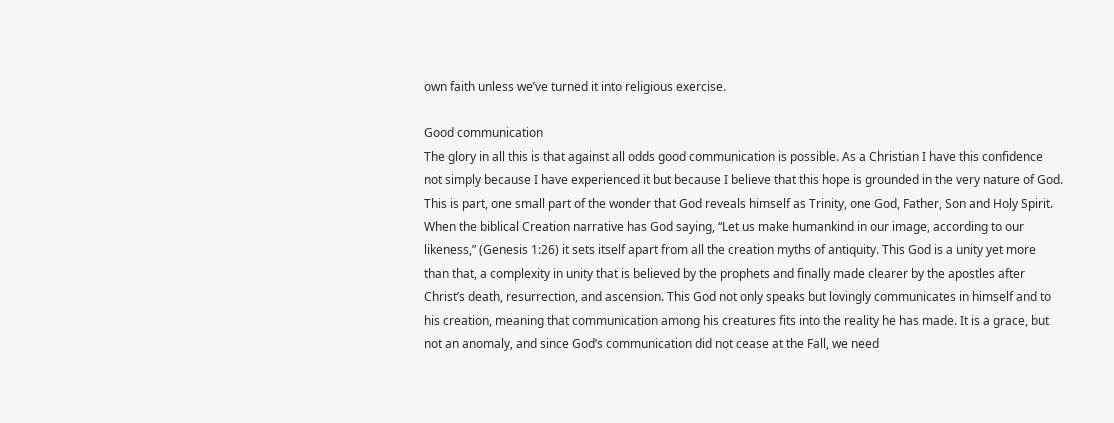own faith unless we’ve turned it into religious exercise.

Good communication
The glory in all this is that against all odds good communication is possible. As a Christian I have this confidence not simply because I have experienced it but because I believe that this hope is grounded in the very nature of God. This is part, one small part of the wonder that God reveals himself as Trinity, one God, Father, Son and Holy Spirit. When the biblical Creation narrative has God saying, “Let us make humankind in our image, according to our likeness,” (Genesis 1:26) it sets itself apart from all the creation myths of antiquity. This God is a unity yet more than that, a complexity in unity that is believed by the prophets and finally made clearer by the apostles after Christ’s death, resurrection, and ascension. This God not only speaks but lovingly communicates in himself and to his creation, meaning that communication among his creatures fits into the reality he has made. It is a grace, but not an anomaly, and since God’s communication did not cease at the Fall, we need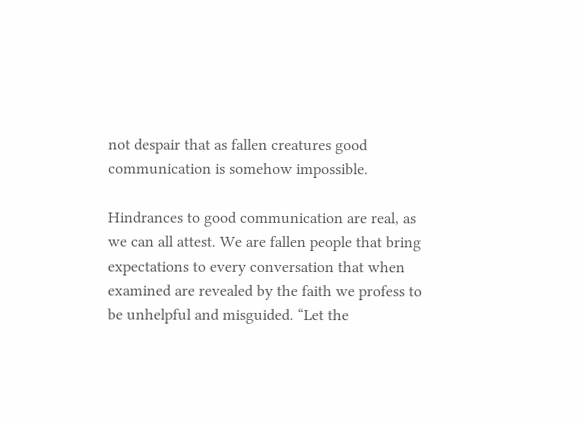not despair that as fallen creatures good communication is somehow impossible.

Hindrances to good communication are real, as we can all attest. We are fallen people that bring expectations to every conversation that when examined are revealed by the faith we profess to be unhelpful and misguided. “Let the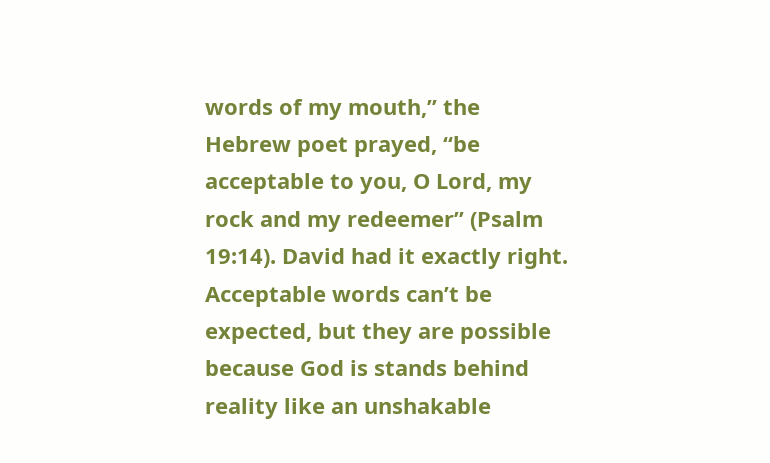words of my mouth,” the Hebrew poet prayed, “be acceptable to you, O Lord, my rock and my redeemer” (Psalm 19:14). David had it exactly right. Acceptable words can’t be expected, but they are possible because God is stands behind reality like an unshakable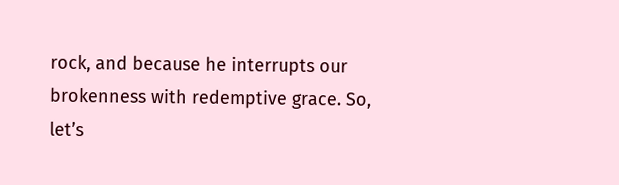rock, and because he interrupts our brokenness with redemptive grace. So, let’s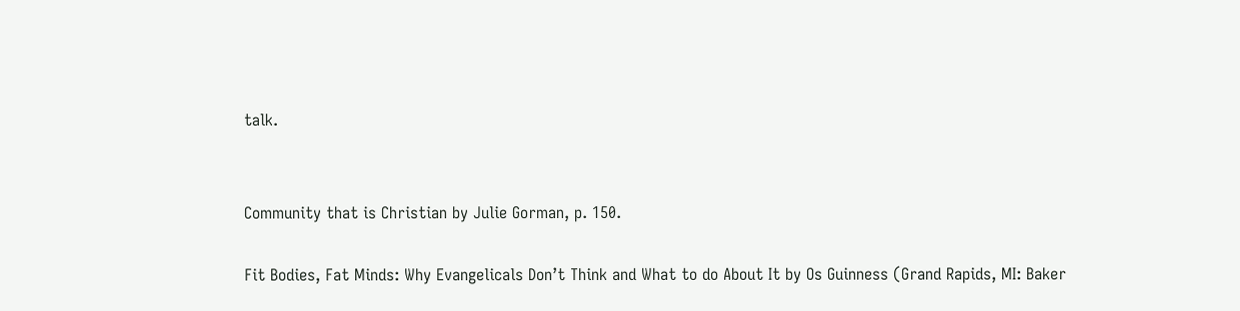talk.


Community that is Christian by Julie Gorman, p. 150.

Fit Bodies, Fat Minds: Why Evangelicals Don’t Think and What to do About It by Os Guinness (Grand Rapids, MI: Baker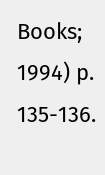Books; 1994) p. 135-136.